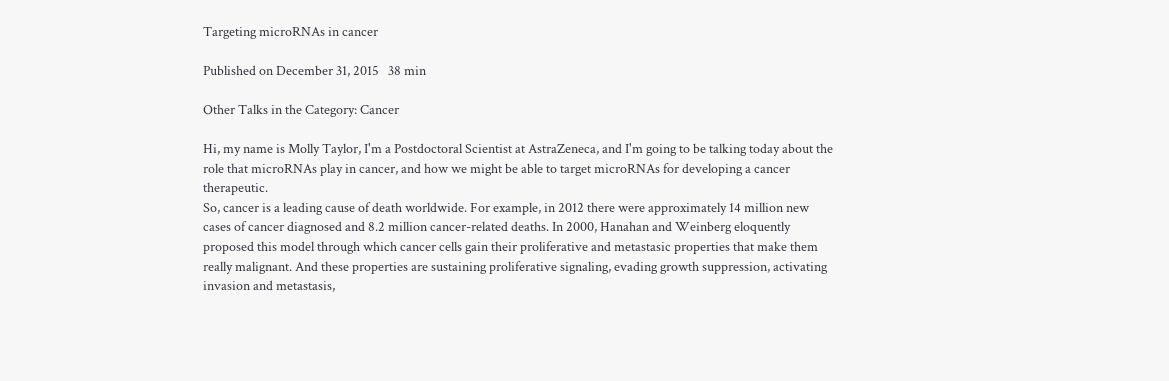Targeting microRNAs in cancer

Published on December 31, 2015   38 min

Other Talks in the Category: Cancer

Hi, my name is Molly Taylor, I'm a Postdoctoral Scientist at AstraZeneca, and I'm going to be talking today about the role that microRNAs play in cancer, and how we might be able to target microRNAs for developing a cancer therapeutic.
So, cancer is a leading cause of death worldwide. For example, in 2012 there were approximately 14 million new cases of cancer diagnosed and 8.2 million cancer-related deaths. In 2000, Hanahan and Weinberg eloquently proposed this model through which cancer cells gain their proliferative and metastasic properties that make them really malignant. And these properties are sustaining proliferative signaling, evading growth suppression, activating invasion and metastasis,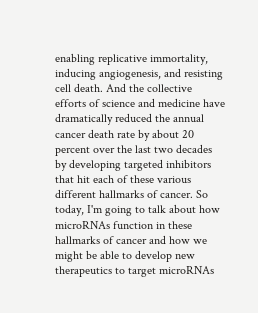enabling replicative immortality, inducing angiogenesis, and resisting cell death. And the collective efforts of science and medicine have dramatically reduced the annual cancer death rate by about 20 percent over the last two decades by developing targeted inhibitors that hit each of these various different hallmarks of cancer. So today, I'm going to talk about how microRNAs function in these hallmarks of cancer and how we might be able to develop new therapeutics to target microRNAs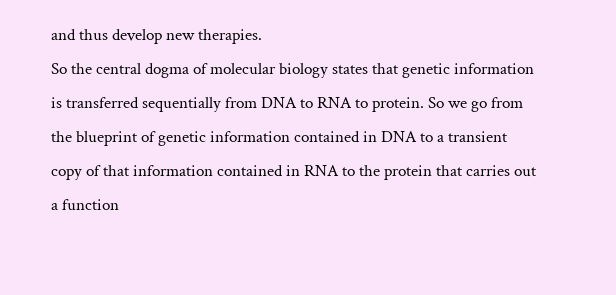and thus develop new therapies.
So the central dogma of molecular biology states that genetic information is transferred sequentially from DNA to RNA to protein. So we go from the blueprint of genetic information contained in DNA to a transient copy of that information contained in RNA to the protein that carries out a function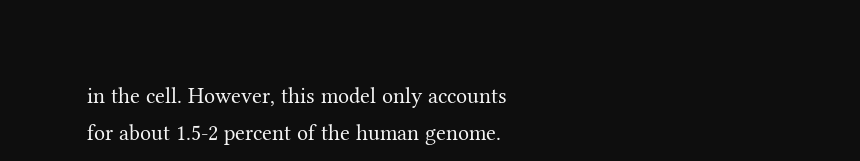in the cell. However, this model only accounts for about 1.5-2 percent of the human genome.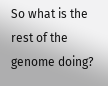So what is the rest of the genome doing?